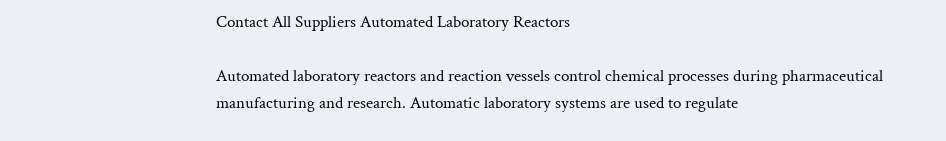Contact All Suppliers Automated Laboratory Reactors

Automated laboratory reactors and reaction vessels control chemical processes during pharmaceutical manufacturing and research. Automatic laboratory systems are used to regulate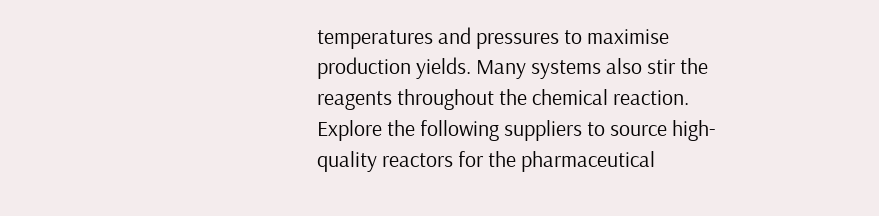temperatures and pressures to maximise production yields. Many systems also stir the reagents throughout the chemical reaction. Explore the following suppliers to source high-quality reactors for the pharmaceutical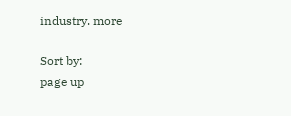industry. more

Sort by:
page up